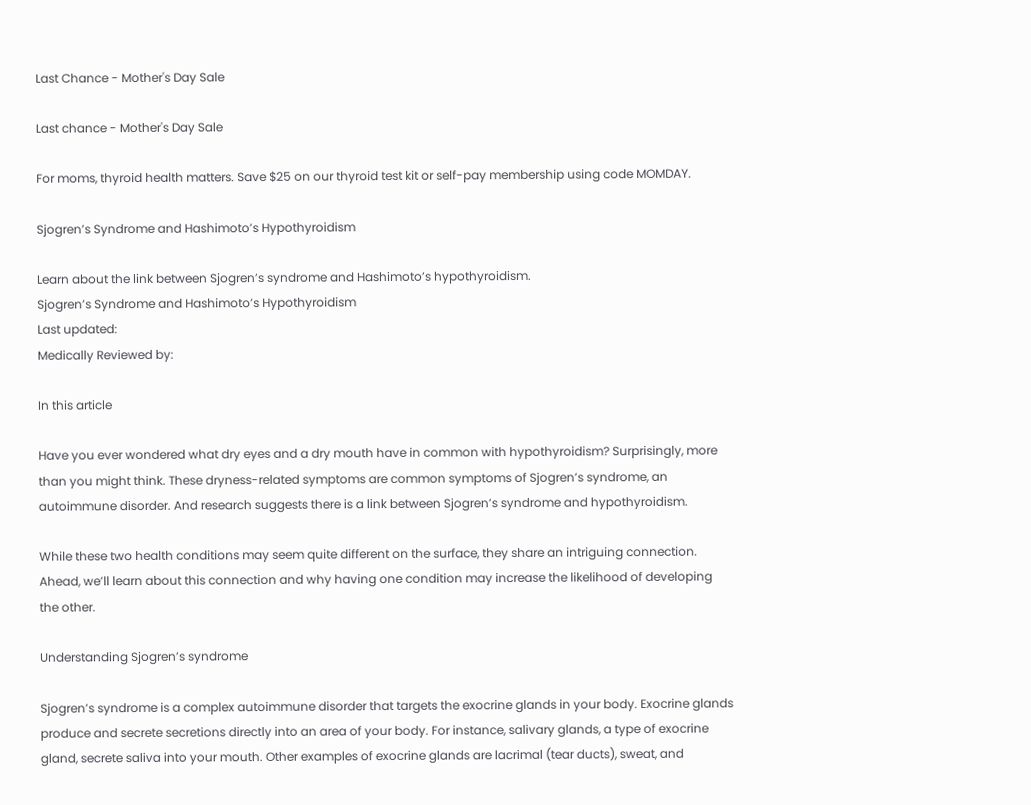Last Chance - Mother's Day Sale

Last chance - Mother's Day Sale

For moms, thyroid health matters. Save $25 on our thyroid test kit or self-pay membership using code MOMDAY.

Sjogren’s Syndrome and Hashimoto’s Hypothyroidism

Learn about the link between Sjogren’s syndrome and Hashimoto’s hypothyroidism.
Sjogren’s Syndrome and Hashimoto’s Hypothyroidism
Last updated:
Medically Reviewed by:

In this article

Have you ever wondered what dry eyes and a dry mouth have in common with hypothyroidism? Surprisingly, more than you might think. These dryness-related symptoms are common symptoms of Sjogren’s syndrome, an autoimmune disorder. And research suggests there is a link between Sjogren’s syndrome and hypothyroidism.

While these two health conditions may seem quite different on the surface, they share an intriguing connection. Ahead, we’ll learn about this connection and why having one condition may increase the likelihood of developing the other.

Understanding Sjogren’s syndrome

Sjogren’s syndrome is a complex autoimmune disorder that targets the exocrine glands in your body. Exocrine glands produce and secrete secretions directly into an area of your body. For instance, salivary glands, a type of exocrine gland, secrete saliva into your mouth. Other examples of exocrine glands are lacrimal (tear ducts), sweat, and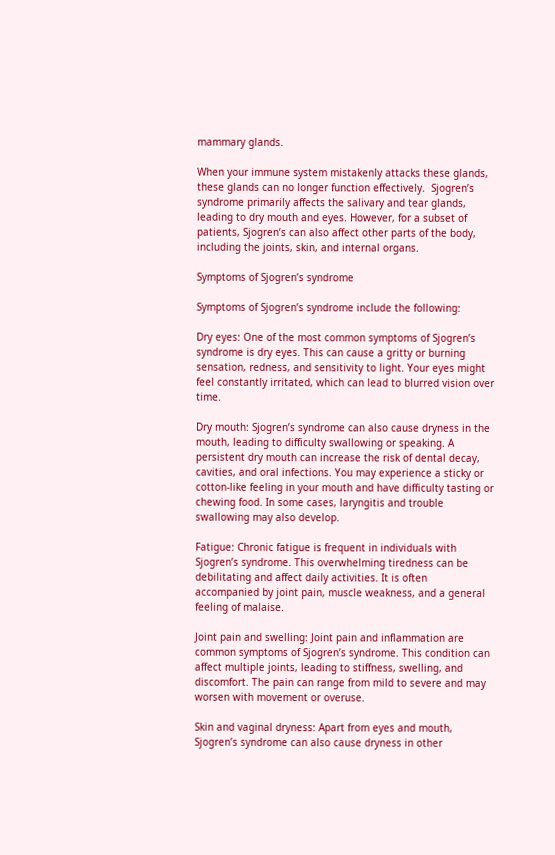mammary glands.

When your immune system mistakenly attacks these glands, these glands can no longer function effectively.  Sjogren’s syndrome primarily affects the salivary and tear glands, leading to dry mouth and eyes. However, for a subset of patients, Sjogren’s can also affect other parts of the body, including the joints, skin, and internal organs.

Symptoms of Sjogren’s syndrome

Symptoms of Sjogren’s syndrome include the following:

Dry eyes: One of the most common symptoms of Sjogren’s syndrome is dry eyes. This can cause a gritty or burning sensation, redness, and sensitivity to light. Your eyes might feel constantly irritated, which can lead to blurred vision over time.

Dry mouth: Sjogren’s syndrome can also cause dryness in the mouth, leading to difficulty swallowing or speaking. A persistent dry mouth can increase the risk of dental decay, cavities, and oral infections. You may experience a sticky or cotton-like feeling in your mouth and have difficulty tasting or chewing food. In some cases, laryngitis and trouble swallowing may also develop.

Fatigue: Chronic fatigue is frequent in individuals with Sjogren’s syndrome. This overwhelming tiredness can be debilitating and affect daily activities. It is often accompanied by joint pain, muscle weakness, and a general feeling of malaise.

Joint pain and swelling: Joint pain and inflammation are common symptoms of Sjogren’s syndrome. This condition can affect multiple joints, leading to stiffness, swelling, and discomfort. The pain can range from mild to severe and may worsen with movement or overuse.

Skin and vaginal dryness: Apart from eyes and mouth, Sjogren’s syndrome can also cause dryness in other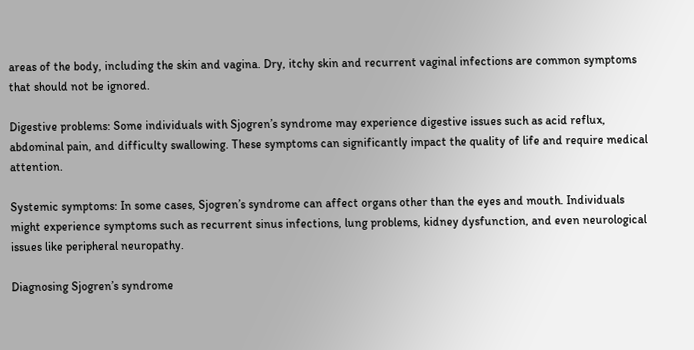areas of the body, including the skin and vagina. Dry, itchy skin and recurrent vaginal infections are common symptoms that should not be ignored.

Digestive problems: Some individuals with Sjogren’s syndrome may experience digestive issues such as acid reflux, abdominal pain, and difficulty swallowing. These symptoms can significantly impact the quality of life and require medical attention.

Systemic symptoms: In some cases, Sjogren’s syndrome can affect organs other than the eyes and mouth. Individuals might experience symptoms such as recurrent sinus infections, lung problems, kidney dysfunction, and even neurological issues like peripheral neuropathy.

Diagnosing Sjogren’s syndrome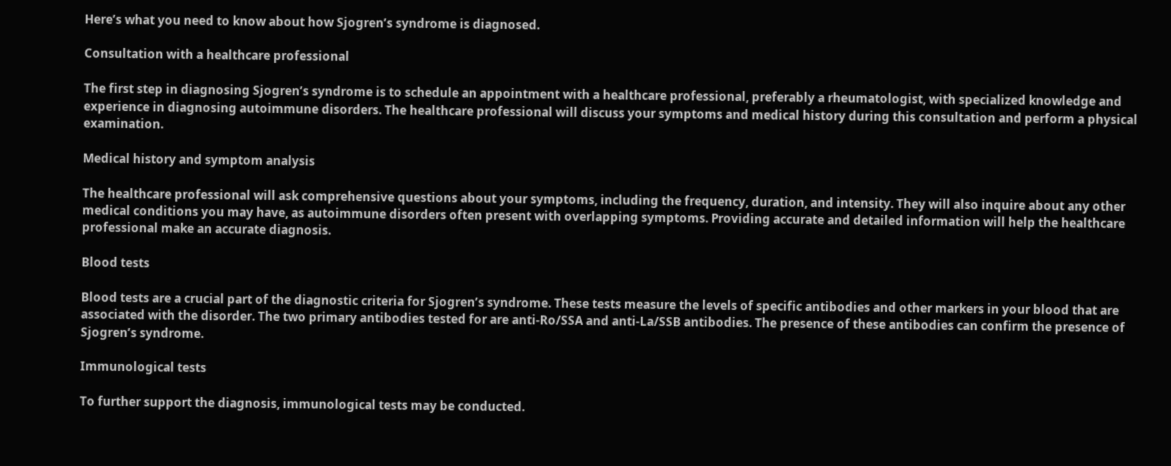Here’s what you need to know about how Sjogren’s syndrome is diagnosed.

Consultation with a healthcare professional

The first step in diagnosing Sjogren’s syndrome is to schedule an appointment with a healthcare professional, preferably a rheumatologist, with specialized knowledge and experience in diagnosing autoimmune disorders. The healthcare professional will discuss your symptoms and medical history during this consultation and perform a physical examination.

Medical history and symptom analysis

The healthcare professional will ask comprehensive questions about your symptoms, including the frequency, duration, and intensity. They will also inquire about any other medical conditions you may have, as autoimmune disorders often present with overlapping symptoms. Providing accurate and detailed information will help the healthcare professional make an accurate diagnosis.

Blood tests

Blood tests are a crucial part of the diagnostic criteria for Sjogren’s syndrome. These tests measure the levels of specific antibodies and other markers in your blood that are associated with the disorder. The two primary antibodies tested for are anti-Ro/SSA and anti-La/SSB antibodies. The presence of these antibodies can confirm the presence of Sjogren’s syndrome.

Immunological tests

To further support the diagnosis, immunological tests may be conducted.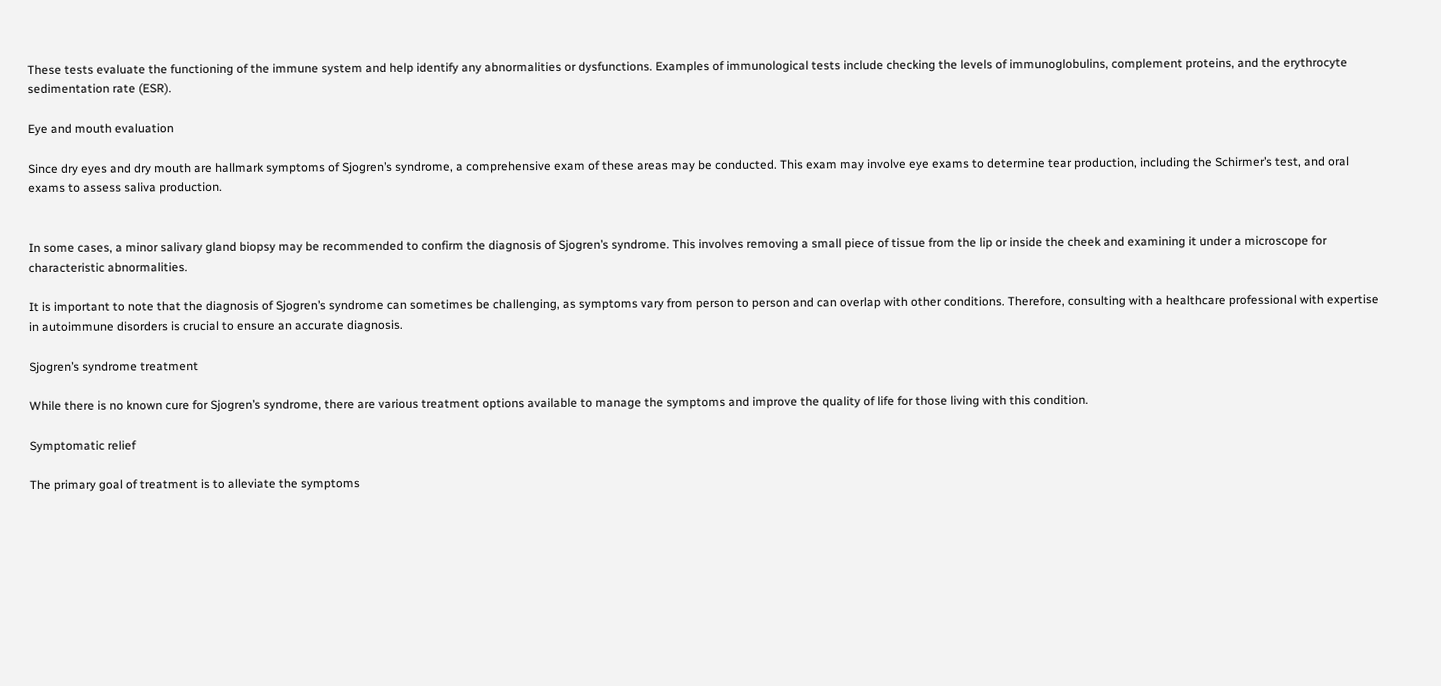These tests evaluate the functioning of the immune system and help identify any abnormalities or dysfunctions. Examples of immunological tests include checking the levels of immunoglobulins, complement proteins, and the erythrocyte sedimentation rate (ESR).

Eye and mouth evaluation

Since dry eyes and dry mouth are hallmark symptoms of Sjogren’s syndrome, a comprehensive exam of these areas may be conducted. This exam may involve eye exams to determine tear production, including the Schirmer’s test, and oral exams to assess saliva production.


In some cases, a minor salivary gland biopsy may be recommended to confirm the diagnosis of Sjogren’s syndrome. This involves removing a small piece of tissue from the lip or inside the cheek and examining it under a microscope for characteristic abnormalities.

It is important to note that the diagnosis of Sjogren’s syndrome can sometimes be challenging, as symptoms vary from person to person and can overlap with other conditions. Therefore, consulting with a healthcare professional with expertise in autoimmune disorders is crucial to ensure an accurate diagnosis.

Sjogren’s syndrome treatment

While there is no known cure for Sjogren’s syndrome, there are various treatment options available to manage the symptoms and improve the quality of life for those living with this condition.

Symptomatic relief

The primary goal of treatment is to alleviate the symptoms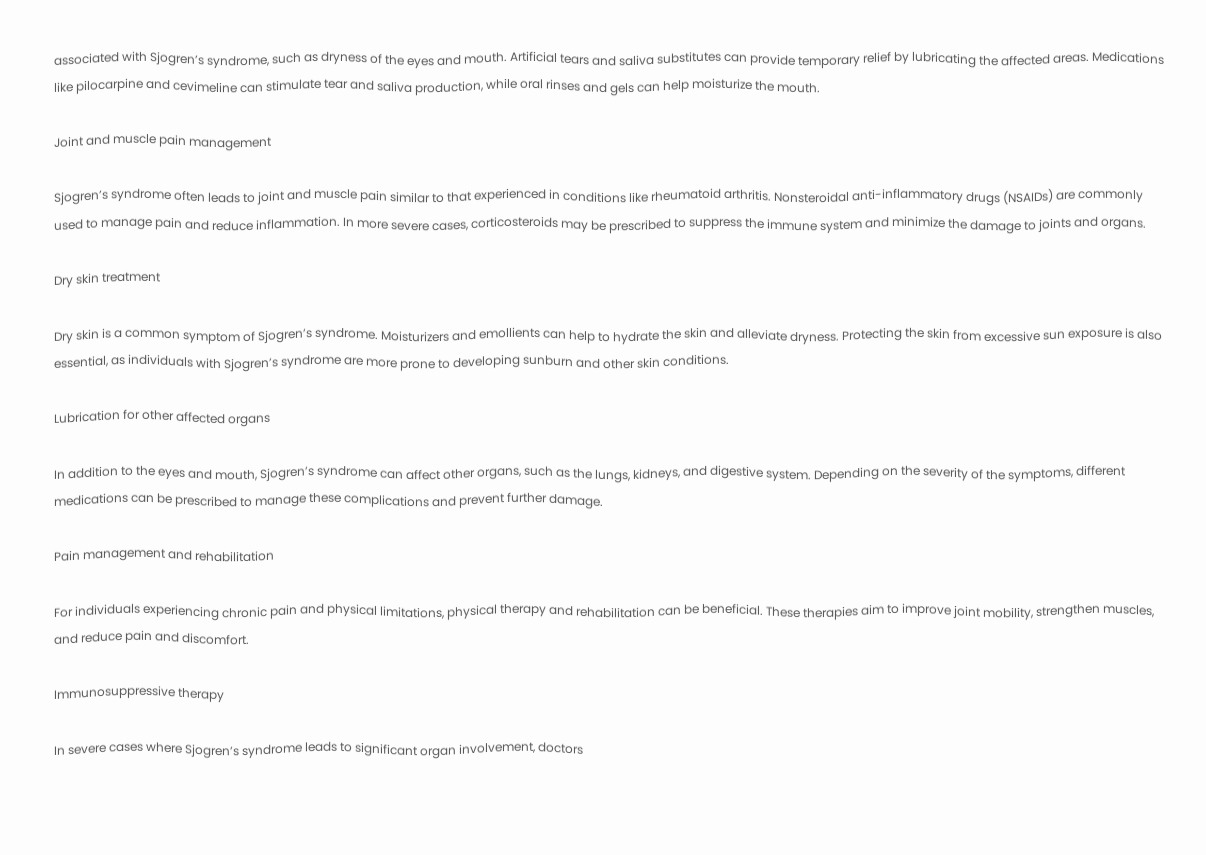associated with Sjogren’s syndrome, such as dryness of the eyes and mouth. Artificial tears and saliva substitutes can provide temporary relief by lubricating the affected areas. Medications like pilocarpine and cevimeline can stimulate tear and saliva production, while oral rinses and gels can help moisturize the mouth.

Joint and muscle pain management

Sjogren’s syndrome often leads to joint and muscle pain similar to that experienced in conditions like rheumatoid arthritis. Nonsteroidal anti-inflammatory drugs (NSAIDs) are commonly used to manage pain and reduce inflammation. In more severe cases, corticosteroids may be prescribed to suppress the immune system and minimize the damage to joints and organs.

Dry skin treatment

Dry skin is a common symptom of Sjogren’s syndrome. Moisturizers and emollients can help to hydrate the skin and alleviate dryness. Protecting the skin from excessive sun exposure is also essential, as individuals with Sjogren’s syndrome are more prone to developing sunburn and other skin conditions.

Lubrication for other affected organs

In addition to the eyes and mouth, Sjogren’s syndrome can affect other organs, such as the lungs, kidneys, and digestive system. Depending on the severity of the symptoms, different medications can be prescribed to manage these complications and prevent further damage.

Pain management and rehabilitation

For individuals experiencing chronic pain and physical limitations, physical therapy and rehabilitation can be beneficial. These therapies aim to improve joint mobility, strengthen muscles, and reduce pain and discomfort.

Immunosuppressive therapy

In severe cases where Sjogren’s syndrome leads to significant organ involvement, doctors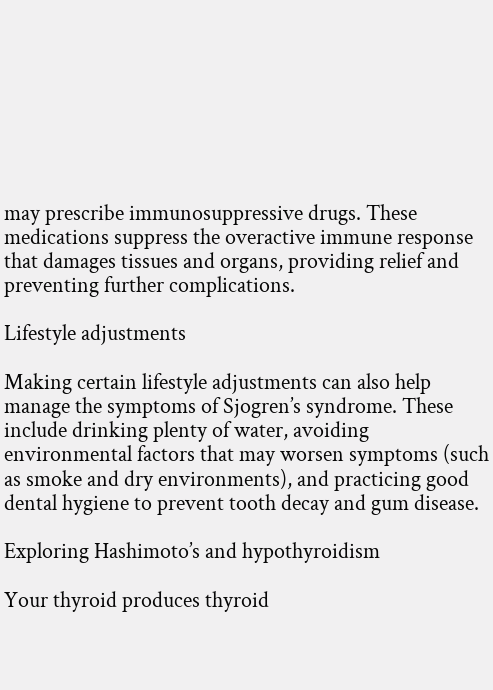may prescribe immunosuppressive drugs. These medications suppress the overactive immune response that damages tissues and organs, providing relief and preventing further complications.

Lifestyle adjustments

Making certain lifestyle adjustments can also help manage the symptoms of Sjogren’s syndrome. These include drinking plenty of water, avoiding environmental factors that may worsen symptoms (such as smoke and dry environments), and practicing good dental hygiene to prevent tooth decay and gum disease.

Exploring Hashimoto’s and hypothyroidism

Your thyroid produces thyroid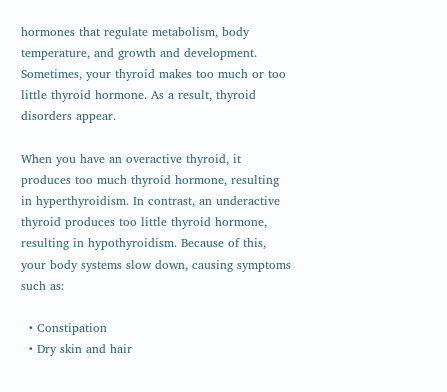hormones that regulate metabolism, body temperature, and growth and development. Sometimes, your thyroid makes too much or too little thyroid hormone. As a result, thyroid disorders appear.

When you have an overactive thyroid, it produces too much thyroid hormone, resulting in hyperthyroidism. In contrast, an underactive thyroid produces too little thyroid hormone, resulting in hypothyroidism. Because of this, your body systems slow down, causing symptoms such as:

  • Constipation
  • Dry skin and hair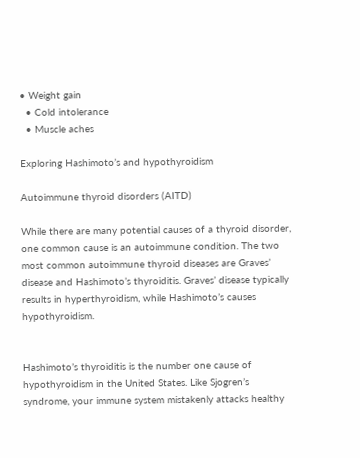• Weight gain
  • Cold intolerance
  • Muscle aches

Exploring Hashimoto’s and hypothyroidism

Autoimmune thyroid disorders (AITD)

While there are many potential causes of a thyroid disorder, one common cause is an autoimmune condition. The two most common autoimmune thyroid diseases are Graves’ disease and Hashimoto’s thyroiditis. Graves’ disease typically results in hyperthyroidism, while Hashimoto’s causes hypothyroidism.


Hashimoto’s thyroiditis is the number one cause of hypothyroidism in the United States. Like Sjogren’s syndrome, your immune system mistakenly attacks healthy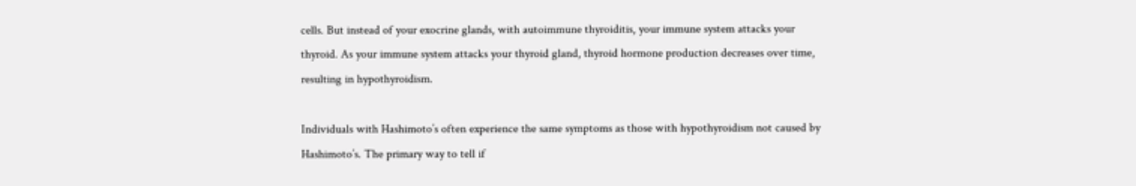cells. But instead of your exocrine glands, with autoimmune thyroiditis, your immune system attacks your thyroid. As your immune system attacks your thyroid gland, thyroid hormone production decreases over time, resulting in hypothyroidism.

Individuals with Hashimoto’s often experience the same symptoms as those with hypothyroidism not caused by Hashimoto’s. The primary way to tell if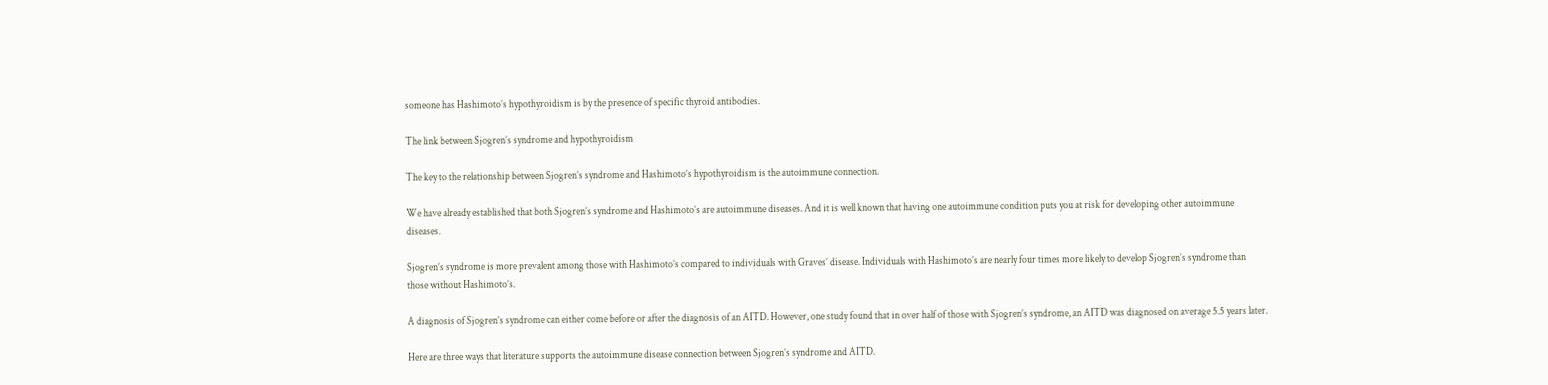someone has Hashimoto’s hypothyroidism is by the presence of specific thyroid antibodies.

The link between Sjogren’s syndrome and hypothyroidism

The key to the relationship between Sjogren’s syndrome and Hashimoto’s hypothyroidism is the autoimmune connection.

We have already established that both Sjogren’s syndrome and Hashimoto’s are autoimmune diseases. And it is well known that having one autoimmune condition puts you at risk for developing other autoimmune diseases.

Sjogren’s syndrome is more prevalent among those with Hashimoto’s compared to individuals with Graves’ disease. Individuals with Hashimoto’s are nearly four times more likely to develop Sjogren’s syndrome than those without Hashimoto’s.

A diagnosis of Sjogren’s syndrome can either come before or after the diagnosis of an AITD. However, one study found that in over half of those with Sjogren’s syndrome, an AITD was diagnosed on average 5.5 years later.

Here are three ways that literature supports the autoimmune disease connection between Sjogren’s syndrome and AITD.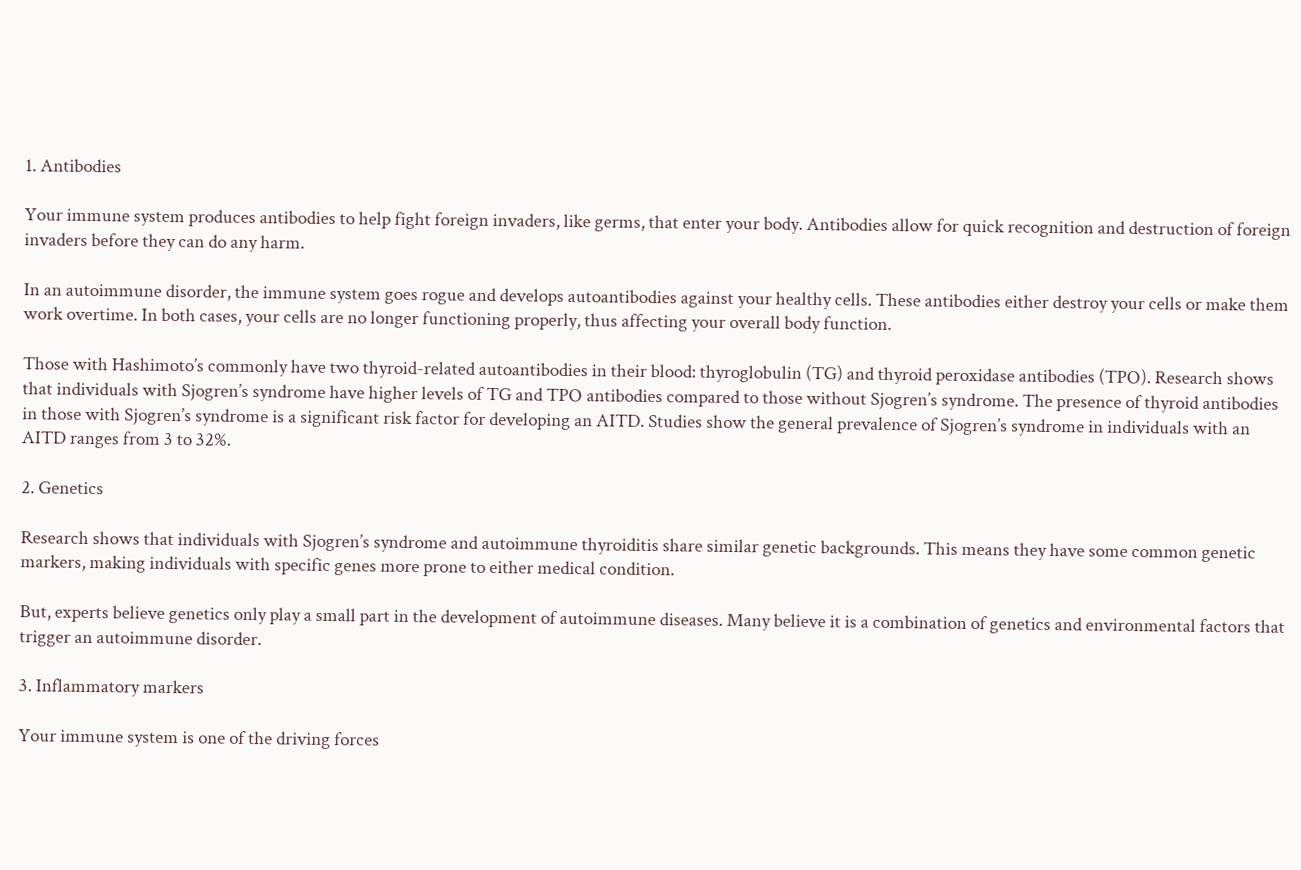1. Antibodies

Your immune system produces antibodies to help fight foreign invaders, like germs, that enter your body. Antibodies allow for quick recognition and destruction of foreign invaders before they can do any harm.

In an autoimmune disorder, the immune system goes rogue and develops autoantibodies against your healthy cells. These antibodies either destroy your cells or make them work overtime. In both cases, your cells are no longer functioning properly, thus affecting your overall body function.

Those with Hashimoto’s commonly have two thyroid-related autoantibodies in their blood: thyroglobulin (TG) and thyroid peroxidase antibodies (TPO). Research shows that individuals with Sjogren’s syndrome have higher levels of TG and TPO antibodies compared to those without Sjogren’s syndrome. The presence of thyroid antibodies in those with Sjogren’s syndrome is a significant risk factor for developing an AITD. Studies show the general prevalence of Sjogren’s syndrome in individuals with an AITD ranges from 3 to 32%.

2. Genetics

Research shows that individuals with Sjogren’s syndrome and autoimmune thyroiditis share similar genetic backgrounds. This means they have some common genetic markers, making individuals with specific genes more prone to either medical condition.

But, experts believe genetics only play a small part in the development of autoimmune diseases. Many believe it is a combination of genetics and environmental factors that trigger an autoimmune disorder.

3. Inflammatory markers

Your immune system is one of the driving forces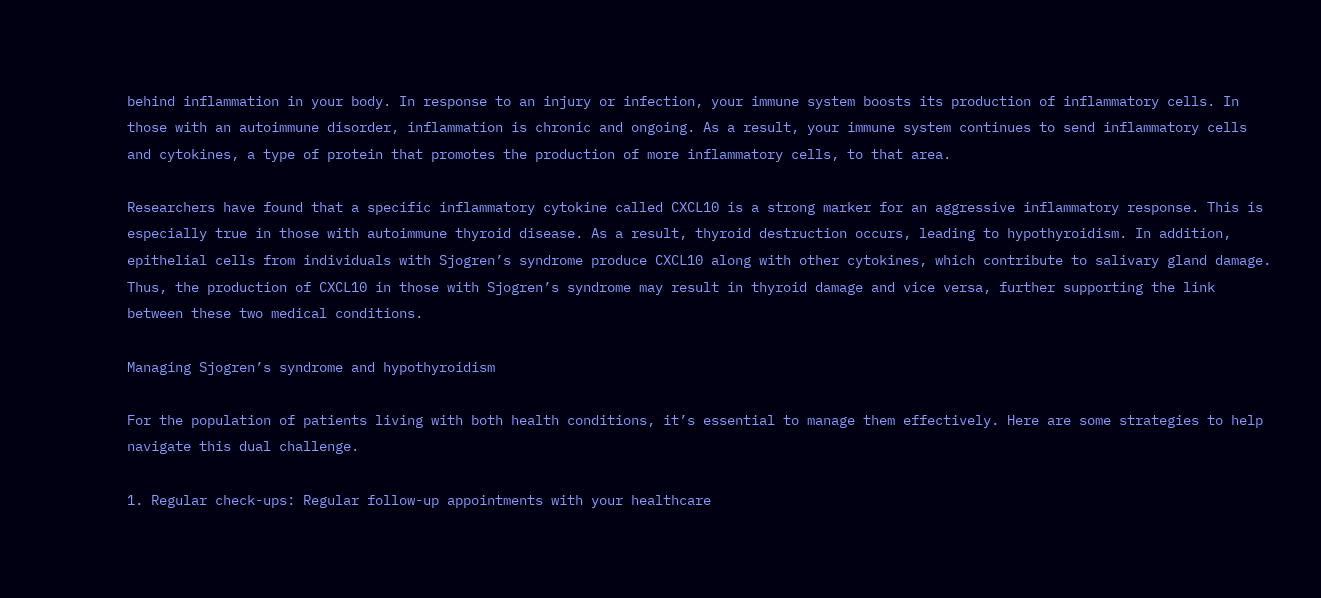behind inflammation in your body. In response to an injury or infection, your immune system boosts its production of inflammatory cells. In those with an autoimmune disorder, inflammation is chronic and ongoing. As a result, your immune system continues to send inflammatory cells and cytokines, a type of protein that promotes the production of more inflammatory cells, to that area.

Researchers have found that a specific inflammatory cytokine called CXCL10 is a strong marker for an aggressive inflammatory response. This is especially true in those with autoimmune thyroid disease. As a result, thyroid destruction occurs, leading to hypothyroidism. In addition, epithelial cells from individuals with Sjogren’s syndrome produce CXCL10 along with other cytokines, which contribute to salivary gland damage. Thus, the production of CXCL10 in those with Sjogren’s syndrome may result in thyroid damage and vice versa, further supporting the link between these two medical conditions.

Managing Sjogren’s syndrome and hypothyroidism

For the population of patients living with both health conditions, it’s essential to manage them effectively. Here are some strategies to help navigate this dual challenge.

1. Regular check-ups: Regular follow-up appointments with your healthcare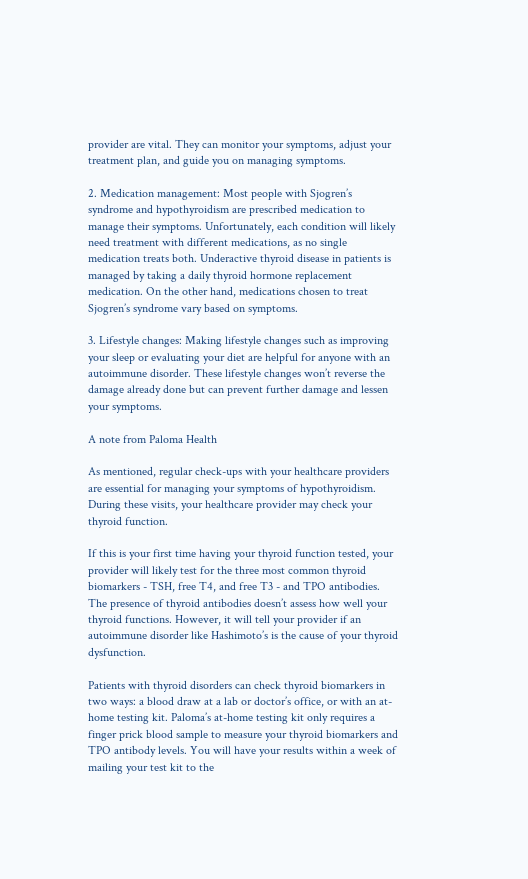provider are vital. They can monitor your symptoms, adjust your treatment plan, and guide you on managing symptoms.

2. Medication management: Most people with Sjogren’s syndrome and hypothyroidism are prescribed medication to manage their symptoms. Unfortunately, each condition will likely need treatment with different medications, as no single medication treats both. Underactive thyroid disease in patients is managed by taking a daily thyroid hormone replacement medication. On the other hand, medications chosen to treat Sjogren’s syndrome vary based on symptoms.

3. Lifestyle changes: Making lifestyle changes such as improving your sleep or evaluating your diet are helpful for anyone with an autoimmune disorder. These lifestyle changes won’t reverse the damage already done but can prevent further damage and lessen your symptoms.

A note from Paloma Health

As mentioned, regular check-ups with your healthcare providers are essential for managing your symptoms of hypothyroidism. During these visits, your healthcare provider may check your thyroid function.

If this is your first time having your thyroid function tested, your provider will likely test for the three most common thyroid biomarkers - TSH, free T4, and free T3 - and TPO antibodies. The presence of thyroid antibodies doesn’t assess how well your thyroid functions. However, it will tell your provider if an autoimmune disorder like Hashimoto’s is the cause of your thyroid dysfunction.

Patients with thyroid disorders can check thyroid biomarkers in two ways: a blood draw at a lab or doctor’s office, or with an at-home testing kit. Paloma’s at-home testing kit only requires a finger prick blood sample to measure your thyroid biomarkers and TPO antibody levels. You will have your results within a week of mailing your test kit to the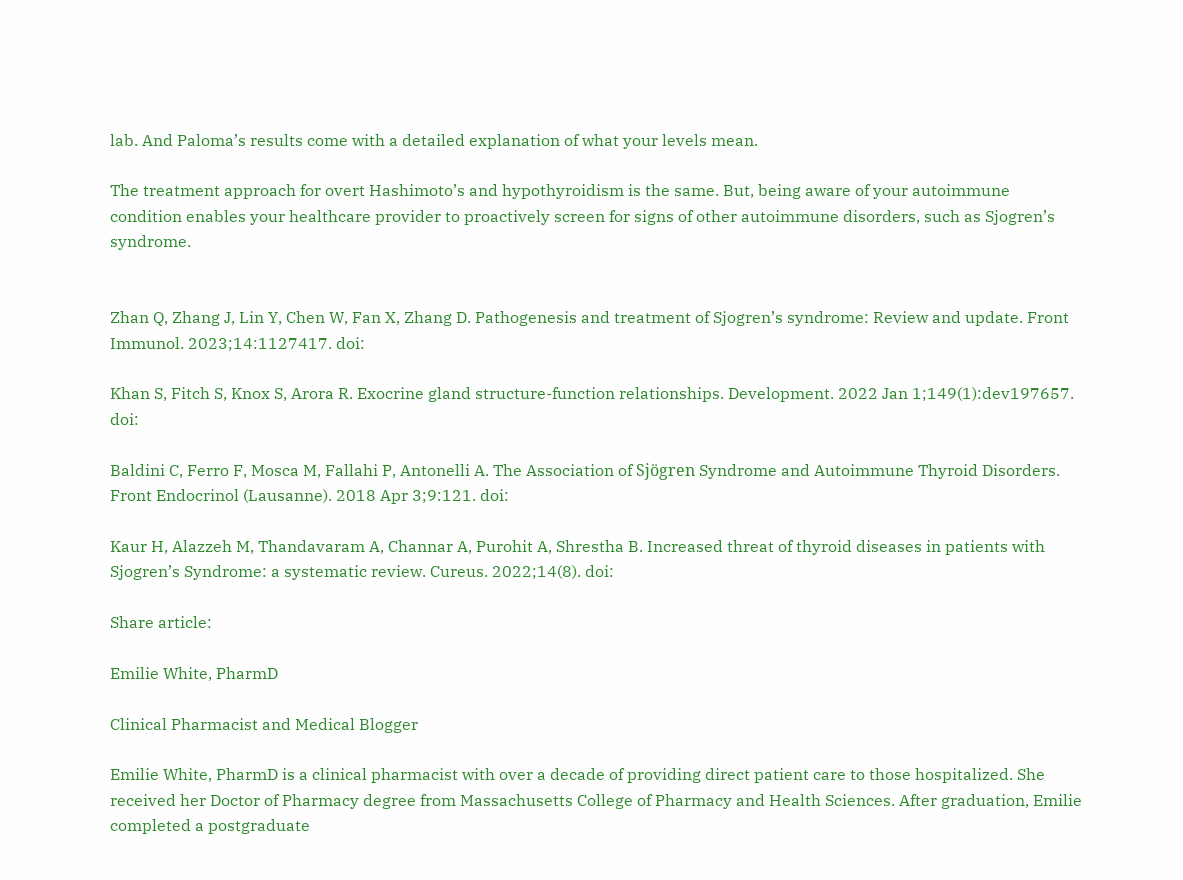lab. And Paloma’s results come with a detailed explanation of what your levels mean.

The treatment approach for overt Hashimoto’s and hypothyroidism is the same. But, being aware of your autoimmune condition enables your healthcare provider to proactively screen for signs of other autoimmune disorders, such as Sjogren’s syndrome.


Zhan Q, Zhang J, Lin Y, Chen W, Fan X, Zhang D. Pathogenesis and treatment of Sjogren’s syndrome: Review and update. Front Immunol. 2023;14:1127417. doi:

Khan S, Fitch S, Knox S, Arora R. Exocrine gland structure-function relationships. Development. 2022 Jan 1;149(1):dev197657. doi:

Baldini C, Ferro F, Mosca M, Fallahi P, Antonelli A. The Association of Sjögren Syndrome and Autoimmune Thyroid Disorders. Front Endocrinol (Lausanne). 2018 Apr 3;9:121. doi:

Kaur H, Alazzeh M, Thandavaram A, Channar A, Purohit A, Shrestha B. Increased threat of thyroid diseases in patients with Sjogren’s Syndrome: a systematic review. Cureus. 2022;14(8). doi:

Share article:

Emilie White, PharmD

Clinical Pharmacist and Medical Blogger

Emilie White, PharmD is a clinical pharmacist with over a decade of providing direct patient care to those hospitalized. She received her Doctor of Pharmacy degree from Massachusetts College of Pharmacy and Health Sciences. After graduation, Emilie completed a postgraduate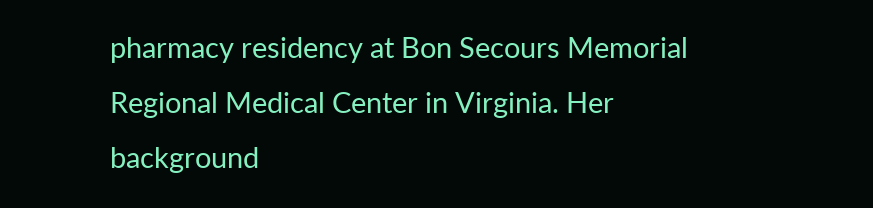pharmacy residency at Bon Secours Memorial Regional Medical Center in Virginia. Her background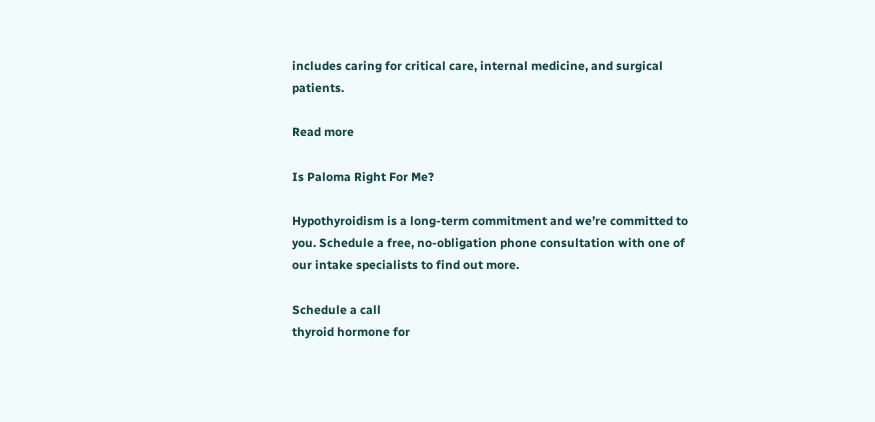includes caring for critical care, internal medicine, and surgical patients.

Read more

Is Paloma Right For Me?

Hypothyroidism is a long-term commitment and we’re committed to you. Schedule a free, no-obligation phone consultation with one of our intake specialists to find out more.

Schedule a call
thyroid hormone for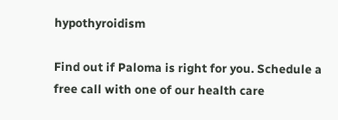hypothyroidism

Find out if Paloma is right for you. Schedule a free call with one of our health care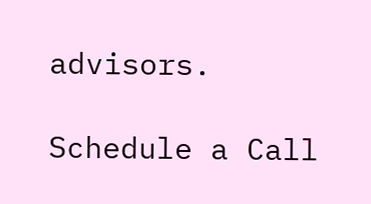advisors.

Schedule a Call